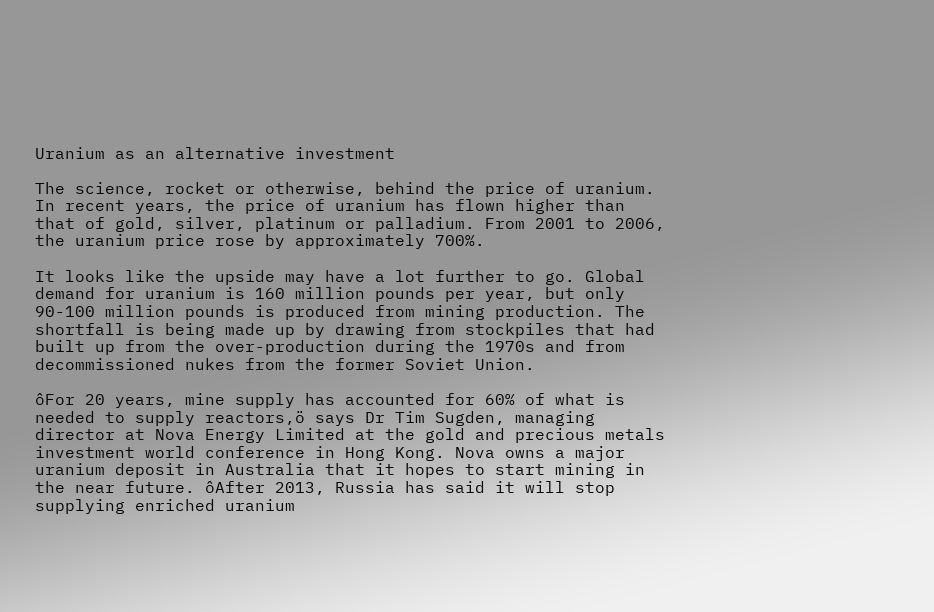Uranium as an alternative investment

The science, rocket or otherwise, behind the price of uranium.
In recent years, the price of uranium has flown higher than that of gold, silver, platinum or palladium. From 2001 to 2006, the uranium price rose by approximately 700%.

It looks like the upside may have a lot further to go. Global demand for uranium is 160 million pounds per year, but only 90-100 million pounds is produced from mining production. The shortfall is being made up by drawing from stockpiles that had built up from the over-production during the 1970s and from decommissioned nukes from the former Soviet Union.

ôFor 20 years, mine supply has accounted for 60% of what is needed to supply reactors,ö says Dr Tim Sugden, managing director at Nova Energy Limited at the gold and precious metals investment world conference in Hong Kong. Nova owns a major uranium deposit in Australia that it hopes to start mining in the near future. ôAfter 2013, Russia has said it will stop supplying enriched uranium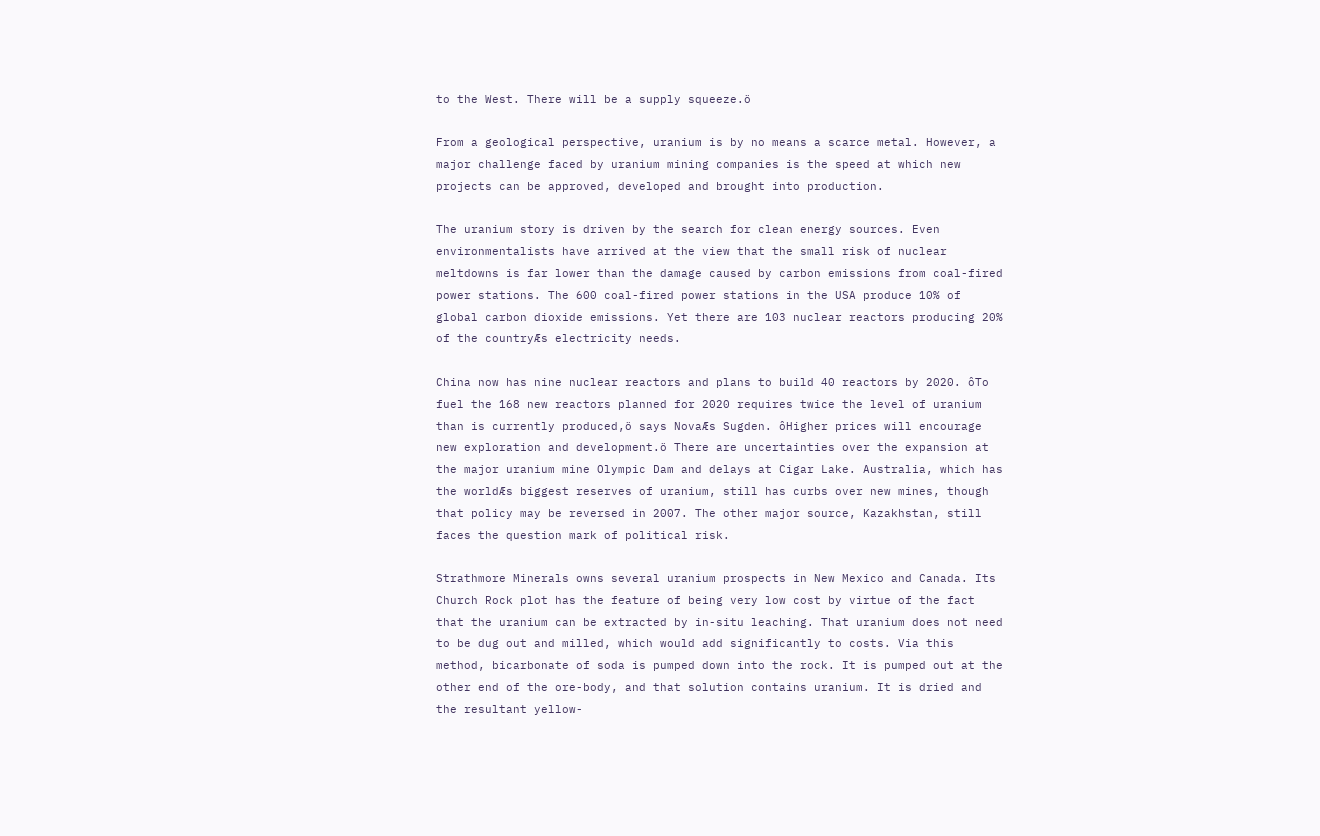to the West. There will be a supply squeeze.ö

From a geological perspective, uranium is by no means a scarce metal. However, a major challenge faced by uranium mining companies is the speed at which new projects can be approved, developed and brought into production.

The uranium story is driven by the search for clean energy sources. Even environmentalists have arrived at the view that the small risk of nuclear meltdowns is far lower than the damage caused by carbon emissions from coal-fired power stations. The 600 coal-fired power stations in the USA produce 10% of global carbon dioxide emissions. Yet there are 103 nuclear reactors producing 20% of the countryÆs electricity needs.

China now has nine nuclear reactors and plans to build 40 reactors by 2020. ôTo fuel the 168 new reactors planned for 2020 requires twice the level of uranium than is currently produced,ö says NovaÆs Sugden. ôHigher prices will encourage new exploration and development.ö There are uncertainties over the expansion at the major uranium mine Olympic Dam and delays at Cigar Lake. Australia, which has the worldÆs biggest reserves of uranium, still has curbs over new mines, though that policy may be reversed in 2007. The other major source, Kazakhstan, still faces the question mark of political risk.

Strathmore Minerals owns several uranium prospects in New Mexico and Canada. Its Church Rock plot has the feature of being very low cost by virtue of the fact that the uranium can be extracted by in-situ leaching. That uranium does not need to be dug out and milled, which would add significantly to costs. Via this method, bicarbonate of soda is pumped down into the rock. It is pumped out at the other end of the ore-body, and that solution contains uranium. It is dried and the resultant yellow-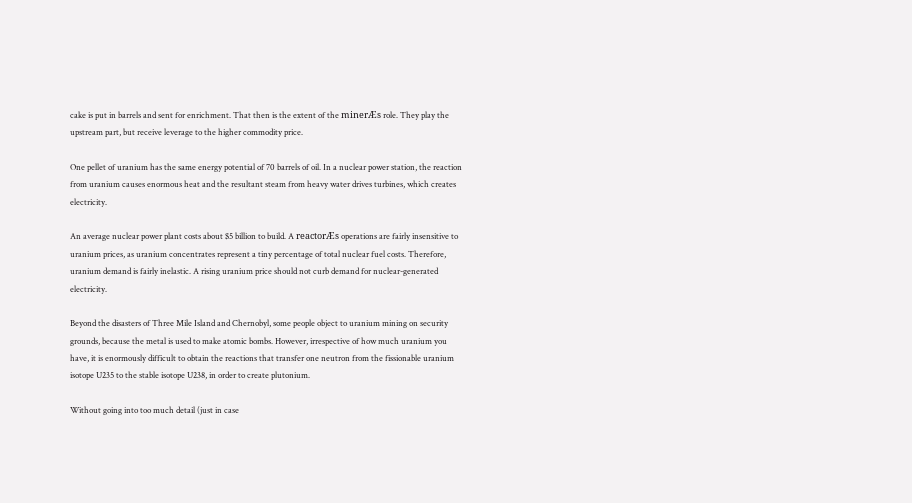cake is put in barrels and sent for enrichment. That then is the extent of the minerÆs role. They play the upstream part, but receive leverage to the higher commodity price.

One pellet of uranium has the same energy potential of 70 barrels of oil. In a nuclear power station, the reaction from uranium causes enormous heat and the resultant steam from heavy water drives turbines, which creates electricity.

An average nuclear power plant costs about $5 billion to build. A reactorÆs operations are fairly insensitive to uranium prices, as uranium concentrates represent a tiny percentage of total nuclear fuel costs. Therefore, uranium demand is fairly inelastic. A rising uranium price should not curb demand for nuclear-generated electricity.

Beyond the disasters of Three Mile Island and Chernobyl, some people object to uranium mining on security grounds, because the metal is used to make atomic bombs. However, irrespective of how much uranium you have, it is enormously difficult to obtain the reactions that transfer one neutron from the fissionable uranium isotope U235 to the stable isotope U238, in order to create plutonium.

Without going into too much detail (just in case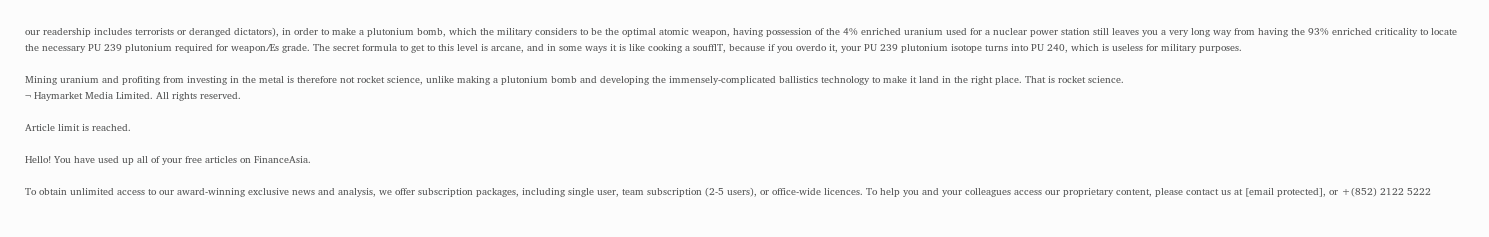our readership includes terrorists or deranged dictators), in order to make a plutonium bomb, which the military considers to be the optimal atomic weapon, having possession of the 4% enriched uranium used for a nuclear power station still leaves you a very long way from having the 93% enriched criticality to locate the necessary PU 239 plutonium required for weaponÆs grade. The secret formula to get to this level is arcane, and in some ways it is like cooking a soufflT, because if you overdo it, your PU 239 plutonium isotope turns into PU 240, which is useless for military purposes.

Mining uranium and profiting from investing in the metal is therefore not rocket science, unlike making a plutonium bomb and developing the immensely-complicated ballistics technology to make it land in the right place. That is rocket science.
¬ Haymarket Media Limited. All rights reserved.

Article limit is reached.

Hello! You have used up all of your free articles on FinanceAsia.

To obtain unlimited access to our award-winning exclusive news and analysis, we offer subscription packages, including single user, team subscription (2-5 users), or office-wide licences. To help you and your colleagues access our proprietary content, please contact us at [email protected], or +(852) 2122 5222